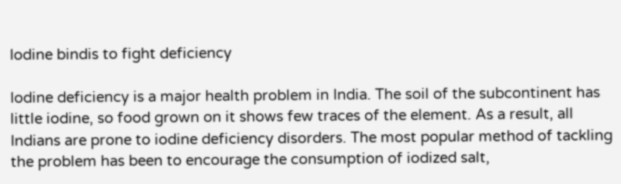Iodine bindis to fight deficiency

Iodine deficiency is a major health problem in India. The soil of the subcontinent has little iodine, so food grown on it shows few traces of the element. As a result, all Indians are prone to iodine deficiency disorders. The most popular method of tackling the problem has been to encourage the consumption of iodized salt,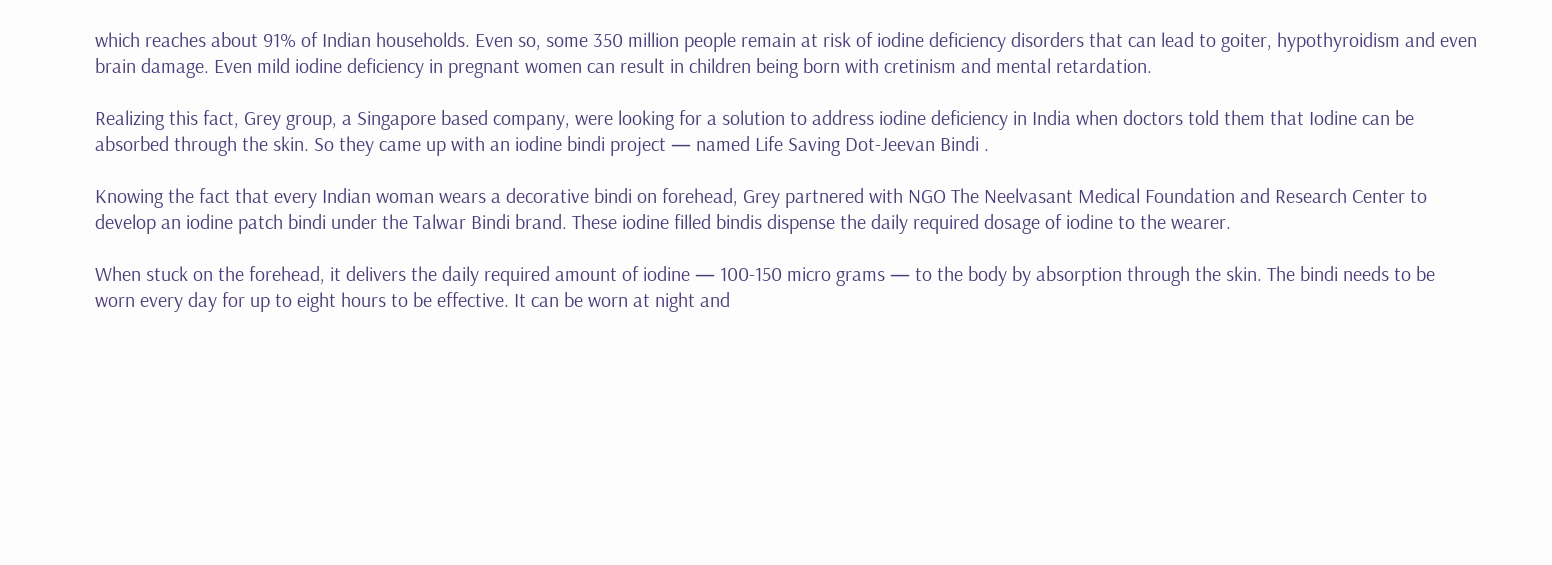which reaches about 91% of Indian households. Even so, some 350 million people remain at risk of iodine deficiency disorders that can lead to goiter, hypothyroidism and even brain damage. Even mild iodine deficiency in pregnant women can result in children being born with cretinism and mental retardation.

Realizing this fact, Grey group, a Singapore based company, were looking for a solution to address iodine deficiency in India when doctors told them that Iodine can be absorbed through the skin. So they came up with an iodine bindi project — named Life Saving Dot-Jeevan Bindi .

Knowing the fact that every Indian woman wears a decorative bindi on forehead, Grey partnered with NGO The Neelvasant Medical Foundation and Research Center to develop an iodine patch bindi under the Talwar Bindi brand. These iodine filled bindis dispense the daily required dosage of iodine to the wearer.

When stuck on the forehead, it delivers the daily required amount of iodine — 100-150 micro grams — to the body by absorption through the skin. The bindi needs to be worn every day for up to eight hours to be effective. It can be worn at night and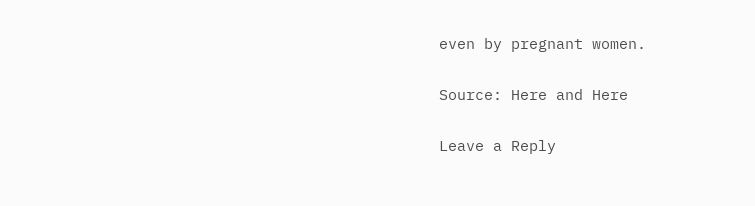even by pregnant women.

Source: Here and Here

Leave a Reply